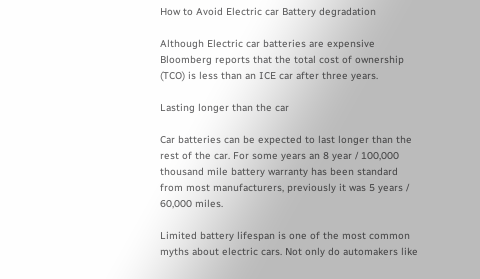How to Avoid Electric car Battery degradation

Although Electric car batteries are expensive Bloomberg reports that the total cost of ownership (TCO) is less than an ICE car after three years.

Lasting longer than the car

Car batteries can be expected to last longer than the rest of the car. For some years an 8 year / 100,000 thousand mile battery warranty has been standard from most manufacturers, previously it was 5 years / 60,000 miles.

Limited battery lifespan is one of the most common myths about electric cars. Not only do automakers like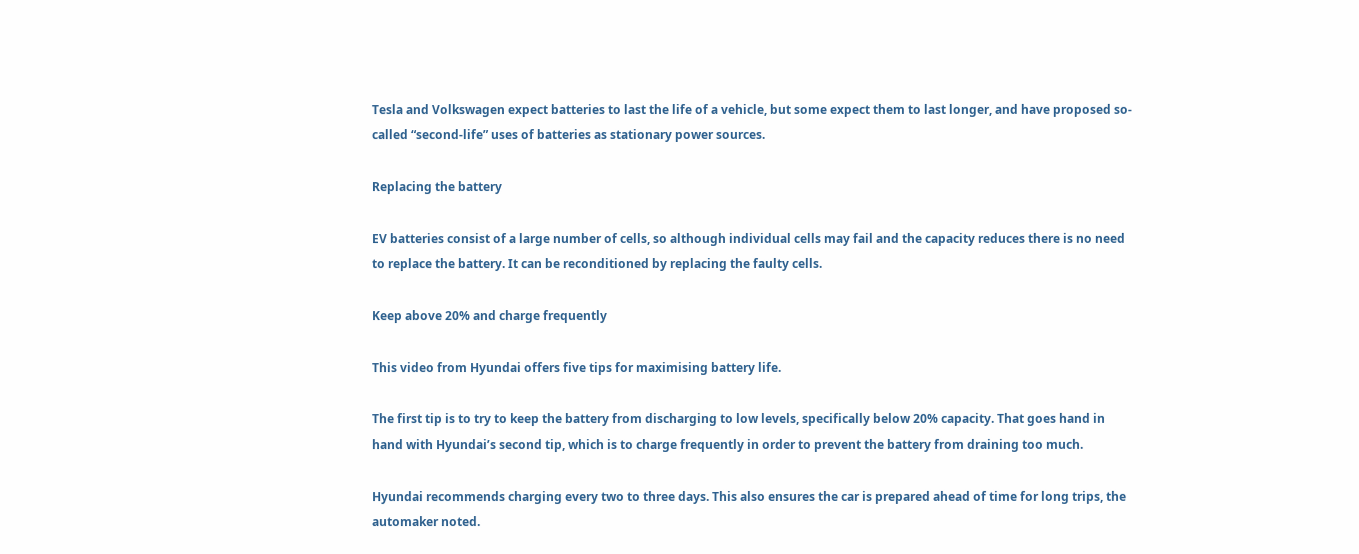Tesla and Volkswagen expect batteries to last the life of a vehicle, but some expect them to last longer, and have proposed so-called “second-life” uses of batteries as stationary power sources.

Replacing the battery

EV batteries consist of a large number of cells, so although individual cells may fail and the capacity reduces there is no need to replace the battery. It can be reconditioned by replacing the faulty cells.

Keep above 20% and charge frequently

This video from Hyundai offers five tips for maximising battery life.

The first tip is to try to keep the battery from discharging to low levels, specifically below 20% capacity. That goes hand in hand with Hyundai’s second tip, which is to charge frequently in order to prevent the battery from draining too much.

Hyundai recommends charging every two to three days. This also ensures the car is prepared ahead of time for long trips, the automaker noted.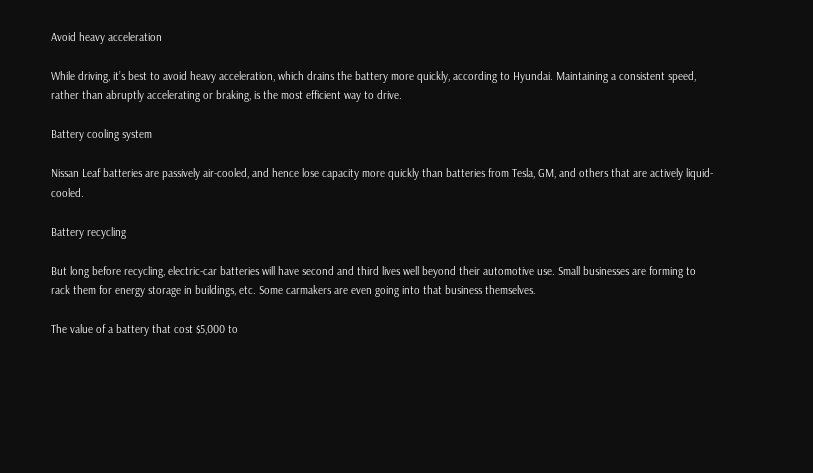Avoid heavy acceleration

While driving, it’s best to avoid heavy acceleration, which drains the battery more quickly, according to Hyundai. Maintaining a consistent speed, rather than abruptly accelerating or braking, is the most efficient way to drive.

Battery cooling system

Nissan Leaf batteries are passively air-cooled, and hence lose capacity more quickly than batteries from Tesla, GM, and others that are actively liquid-cooled.

Battery recycling

But long before recycling, electric-car batteries will have second and third lives well beyond their automotive use. Small businesses are forming to rack them for energy storage in buildings, etc. Some carmakers are even going into that business themselves.

The value of a battery that cost $5,000 to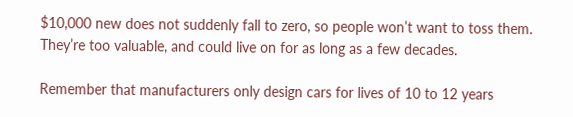$10,000 new does not suddenly fall to zero, so people won’t want to toss them. They’re too valuable, and could live on for as long as a few decades.

Remember that manufacturers only design cars for lives of 10 to 12 years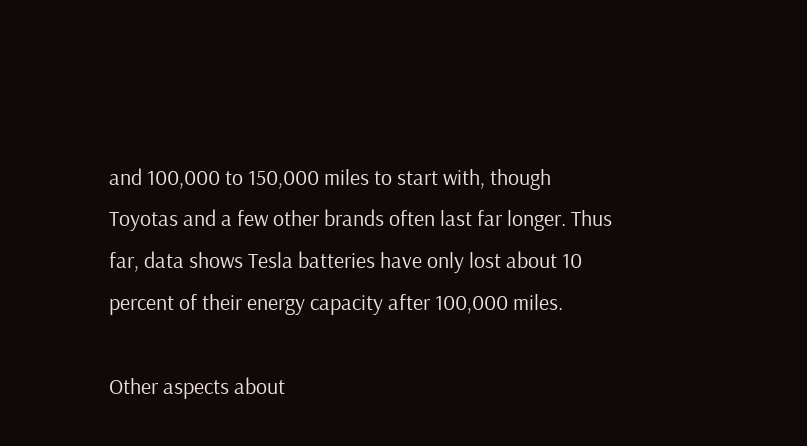and 100,000 to 150,000 miles to start with, though Toyotas and a few other brands often last far longer. Thus far, data shows Tesla batteries have only lost about 10 percent of their energy capacity after 100,000 miles.

Other aspects about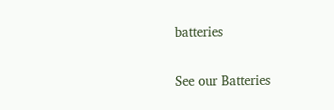batteries

See our Batteries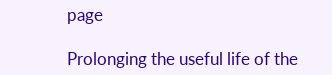page

Prolonging the useful life of the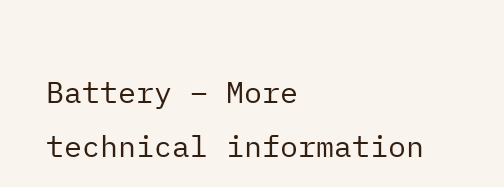Battery – More technical information